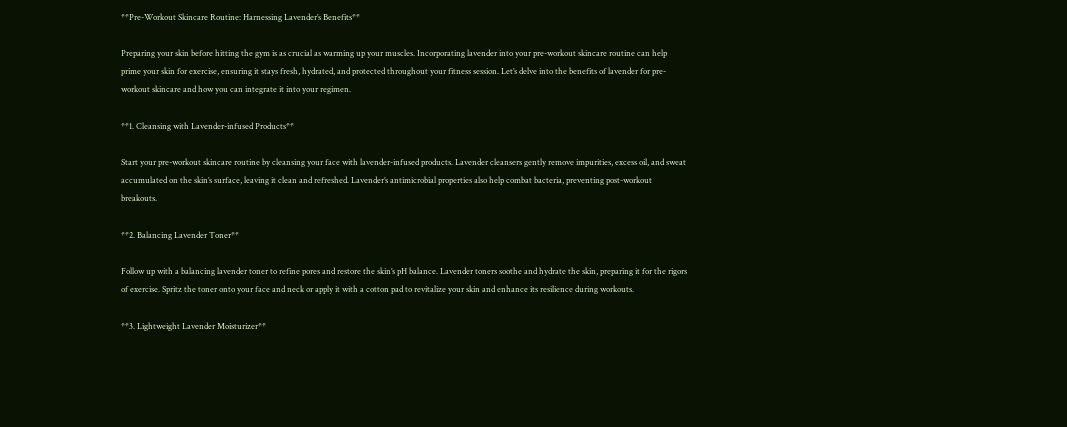**Pre-Workout Skincare Routine: Harnessing Lavender’s Benefits**

Preparing your skin before hitting the gym is as crucial as warming up your muscles. Incorporating lavender into your pre-workout skincare routine can help prime your skin for exercise, ensuring it stays fresh, hydrated, and protected throughout your fitness session. Let’s delve into the benefits of lavender for pre-workout skincare and how you can integrate it into your regimen.

**1. Cleansing with Lavender-infused Products**

Start your pre-workout skincare routine by cleansing your face with lavender-infused products. Lavender cleansers gently remove impurities, excess oil, and sweat accumulated on the skin’s surface, leaving it clean and refreshed. Lavender’s antimicrobial properties also help combat bacteria, preventing post-workout breakouts.

**2. Balancing Lavender Toner**

Follow up with a balancing lavender toner to refine pores and restore the skin’s pH balance. Lavender toners soothe and hydrate the skin, preparing it for the rigors of exercise. Spritz the toner onto your face and neck or apply it with a cotton pad to revitalize your skin and enhance its resilience during workouts.

**3. Lightweight Lavender Moisturizer**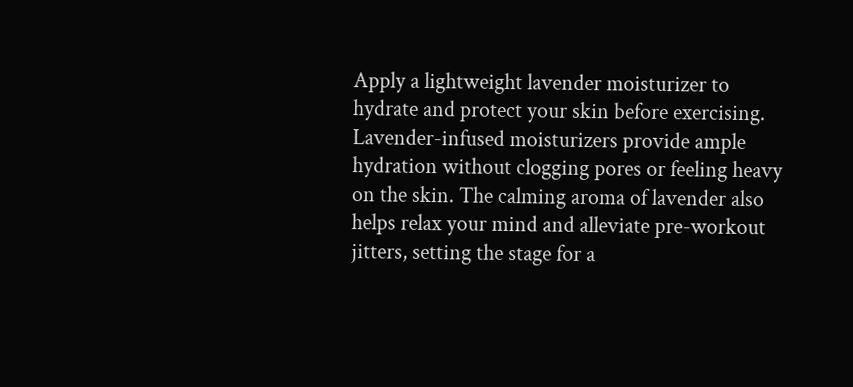Apply a lightweight lavender moisturizer to hydrate and protect your skin before exercising. Lavender-infused moisturizers provide ample hydration without clogging pores or feeling heavy on the skin. The calming aroma of lavender also helps relax your mind and alleviate pre-workout jitters, setting the stage for a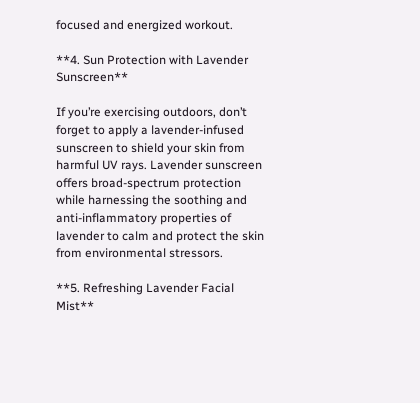focused and energized workout.

**4. Sun Protection with Lavender Sunscreen**

If you’re exercising outdoors, don’t forget to apply a lavender-infused sunscreen to shield your skin from harmful UV rays. Lavender sunscreen offers broad-spectrum protection while harnessing the soothing and anti-inflammatory properties of lavender to calm and protect the skin from environmental stressors.

**5. Refreshing Lavender Facial Mist**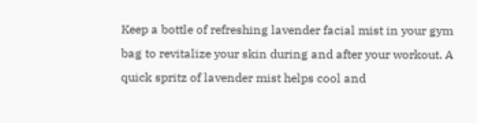Keep a bottle of refreshing lavender facial mist in your gym bag to revitalize your skin during and after your workout. A quick spritz of lavender mist helps cool and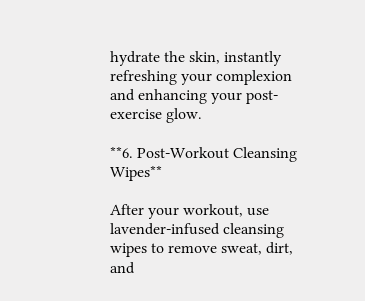hydrate the skin, instantly refreshing your complexion and enhancing your post-exercise glow.

**6. Post-Workout Cleansing Wipes**

After your workout, use lavender-infused cleansing wipes to remove sweat, dirt, and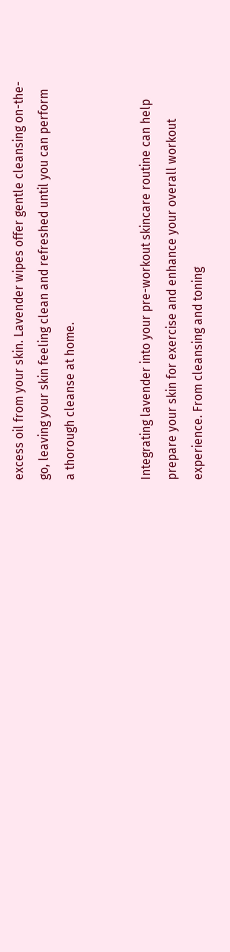excess oil from your skin. Lavender wipes offer gentle cleansing on-the-go, leaving your skin feeling clean and refreshed until you can perform a thorough cleanse at home.


Integrating lavender into your pre-workout skincare routine can help prepare your skin for exercise and enhance your overall workout experience. From cleansing and toning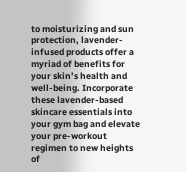to moisturizing and sun protection, lavender-infused products offer a myriad of benefits for your skin’s health and well-being. Incorporate these lavender-based skincare essentials into your gym bag and elevate your pre-workout regimen to new heights of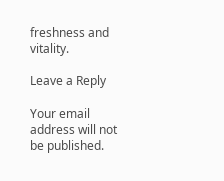freshness and vitality.

Leave a Reply

Your email address will not be published.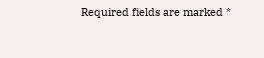Required fields are marked *